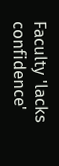Faculty 'lacks confidence'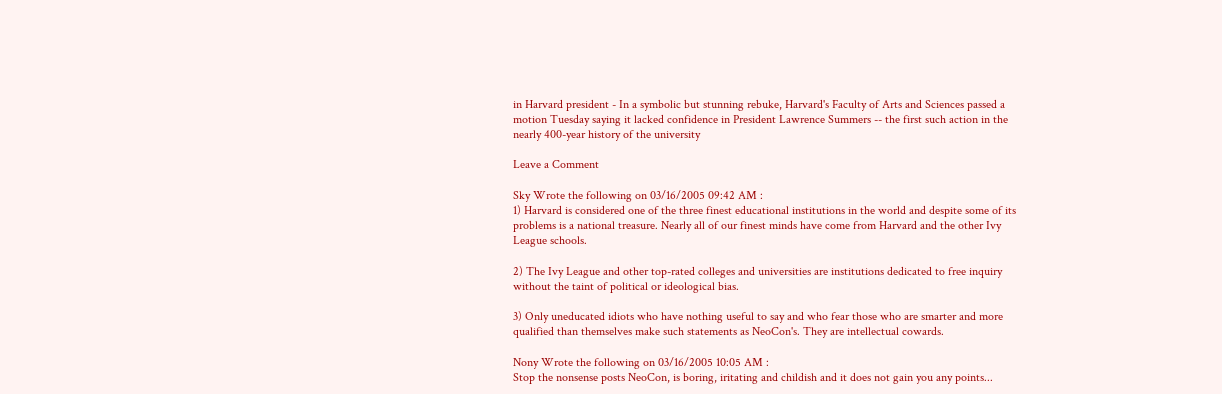in Harvard president - In a symbolic but stunning rebuke, Harvard's Faculty of Arts and Sciences passed a motion Tuesday saying it lacked confidence in President Lawrence Summers -- the first such action in the nearly 400-year history of the university

Leave a Comment

Sky Wrote the following on 03/16/2005 09:42 AM :
1) Harvard is considered one of the three finest educational institutions in the world and despite some of its problems is a national treasure. Nearly all of our finest minds have come from Harvard and the other Ivy League schools.

2) The Ivy League and other top-rated colleges and universities are institutions dedicated to free inquiry without the taint of political or ideological bias.

3) Only uneducated idiots who have nothing useful to say and who fear those who are smarter and more qualified than themselves make such statements as NeoCon's. They are intellectual cowards.

Nony Wrote the following on 03/16/2005 10:05 AM :
Stop the nonsense posts NeoCon, is boring, iritating and childish and it does not gain you any points...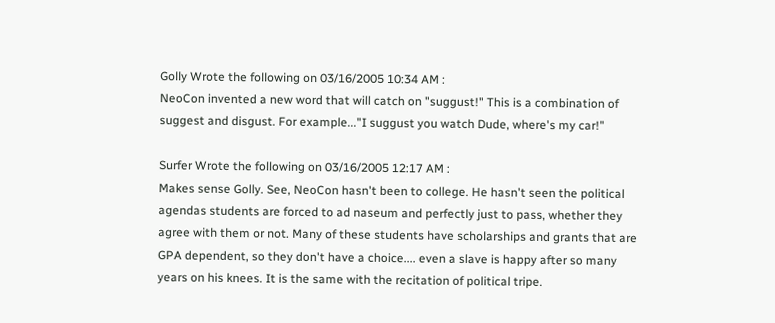Golly Wrote the following on 03/16/2005 10:34 AM :
NeoCon invented a new word that will catch on "suggust!" This is a combination of suggest and disgust. For example..."I suggust you watch Dude, where's my car!"

Surfer Wrote the following on 03/16/2005 12:17 AM :
Makes sense Golly. See, NeoCon hasn't been to college. He hasn't seen the political agendas students are forced to ad naseum and perfectly just to pass, whether they agree with them or not. Many of these students have scholarships and grants that are GPA dependent, so they don't have a choice.... even a slave is happy after so many years on his knees. It is the same with the recitation of political tripe.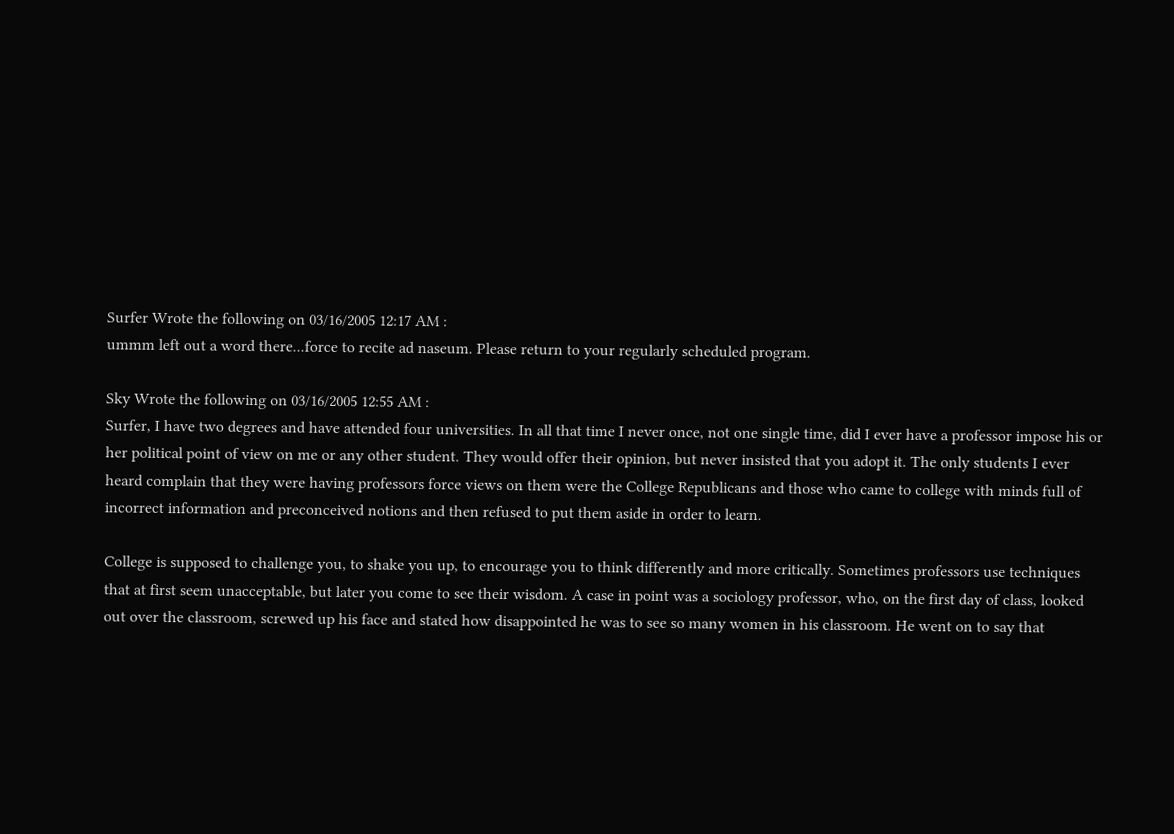Surfer Wrote the following on 03/16/2005 12:17 AM :
ummm left out a word there...force to recite ad naseum. Please return to your regularly scheduled program.

Sky Wrote the following on 03/16/2005 12:55 AM :
Surfer, I have two degrees and have attended four universities. In all that time I never once, not one single time, did I ever have a professor impose his or her political point of view on me or any other student. They would offer their opinion, but never insisted that you adopt it. The only students I ever heard complain that they were having professors force views on them were the College Republicans and those who came to college with minds full of incorrect information and preconceived notions and then refused to put them aside in order to learn.

College is supposed to challenge you, to shake you up, to encourage you to think differently and more critically. Sometimes professors use techniques that at first seem unacceptable, but later you come to see their wisdom. A case in point was a sociology professor, who, on the first day of class, looked out over the classroom, screwed up his face and stated how disappointed he was to see so many women in his classroom. He went on to say that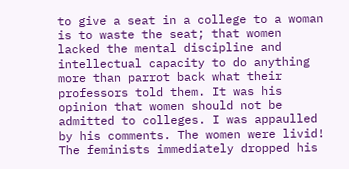to give a seat in a college to a woman is to waste the seat; that women lacked the mental discipline and intellectual capacity to do anything more than parrot back what their professors told them. It was his opinion that women should not be admitted to colleges. I was appaulled by his comments. The women were livid! The feminists immediately dropped his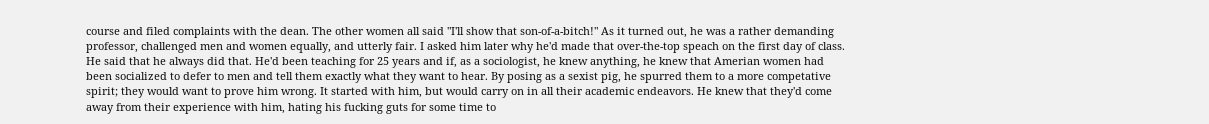course and filed complaints with the dean. The other women all said "I'll show that son-of-a-bitch!" As it turned out, he was a rather demanding professor, challenged men and women equally, and utterly fair. I asked him later why he'd made that over-the-top speach on the first day of class. He said that he always did that. He'd been teaching for 25 years and if, as a sociologist, he knew anything, he knew that Amerian women had been socialized to defer to men and tell them exactly what they want to hear. By posing as a sexist pig, he spurred them to a more competative spirit; they would want to prove him wrong. It started with him, but would carry on in all their academic endeavors. He knew that they'd come away from their experience with him, hating his fucking guts for some time to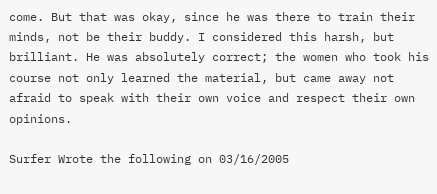come. But that was okay, since he was there to train their minds, not be their buddy. I considered this harsh, but brilliant. He was absolutely correct; the women who took his course not only learned the material, but came away not afraid to speak with their own voice and respect their own opinions.

Surfer Wrote the following on 03/16/2005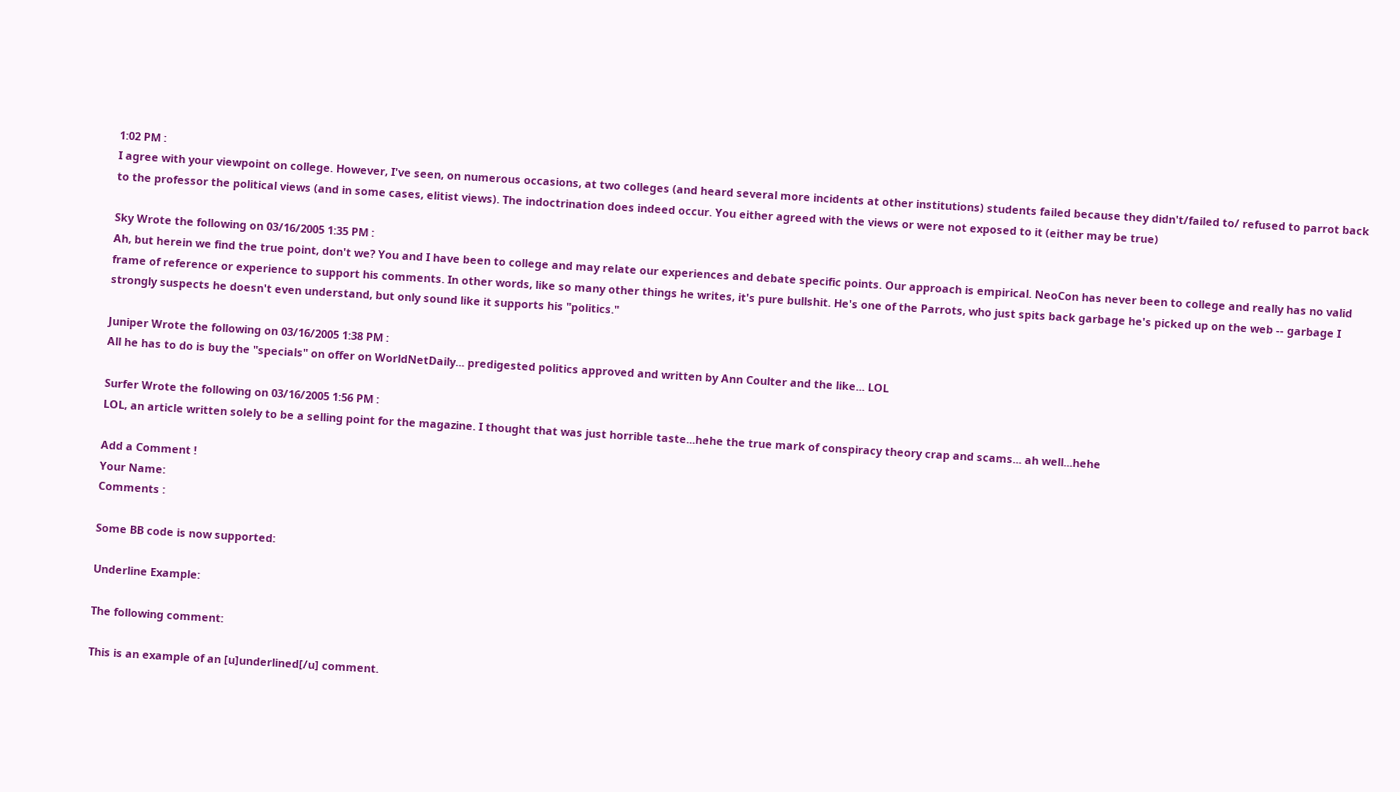1:02 PM :
I agree with your viewpoint on college. However, I've seen, on numerous occasions, at two colleges (and heard several more incidents at other institutions) students failed because they didn't/failed to/ refused to parrot back to the professor the political views (and in some cases, elitist views). The indoctrination does indeed occur. You either agreed with the views or were not exposed to it (either may be true)

Sky Wrote the following on 03/16/2005 1:35 PM :
Ah, but herein we find the true point, don't we? You and I have been to college and may relate our experiences and debate specific points. Our approach is empirical. NeoCon has never been to college and really has no valid frame of reference or experience to support his comments. In other words, like so many other things he writes, it's pure bullshit. He's one of the Parrots, who just spits back garbage he's picked up on the web -- garbage I strongly suspects he doesn't even understand, but only sound like it supports his "politics."

Juniper Wrote the following on 03/16/2005 1:38 PM :
All he has to do is buy the "specials" on offer on WorldNetDaily... predigested politics approved and written by Ann Coulter and the like... LOL

Surfer Wrote the following on 03/16/2005 1:56 PM :
LOL, an article written solely to be a selling point for the magazine. I thought that was just horrible taste...hehe the true mark of conspiracy theory crap and scams... ah well...hehe

Add a Comment !
Your Name:
Comments :

Some BB code is now supported:

Underline Example:

The following comment:

This is an example of an [u]underlined[/u] comment.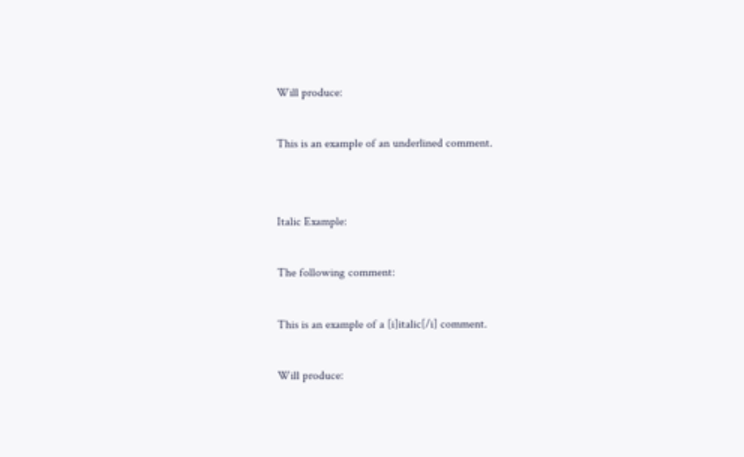Will produce:

This is an example of an underlined comment.


Italic Example:

The following comment:

This is an example of a [i]italic[/i] comment.

Will produce: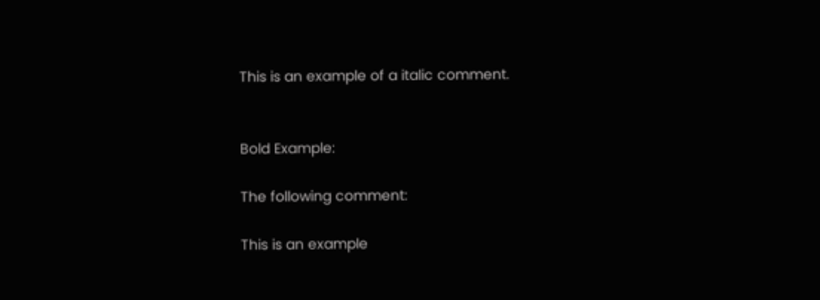This is an example of a italic comment.


Bold Example:

The following comment:

This is an example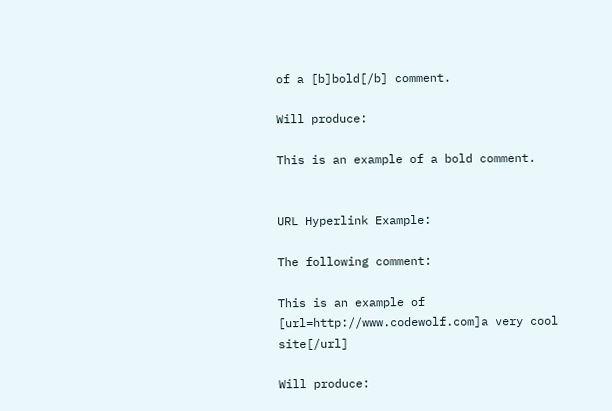of a [b]bold[/b] comment.

Will produce:

This is an example of a bold comment.


URL Hyperlink Example:

The following comment:

This is an example of [url=http://www.codewolf.com]a very cool site[/url]

Will produce: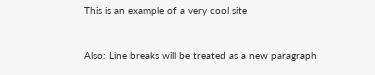This is an example of a very cool site


Also: Line breaks will be treated as a new paragraph